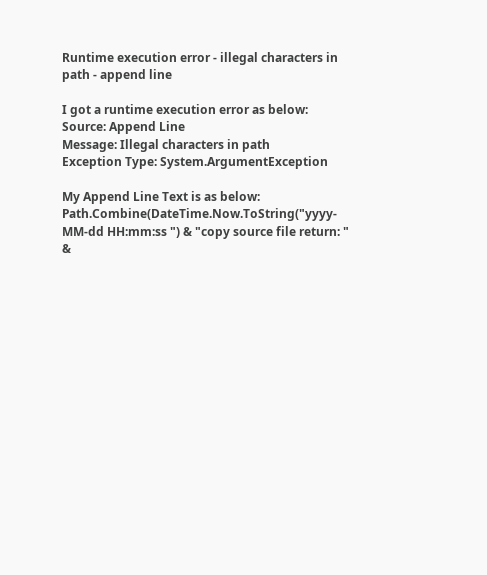Runtime execution error - illegal characters in path - append line

I got a runtime execution error as below:
Source: Append Line
Message: Illegal characters in path
Exception Type: System.ArgumentException

My Append Line Text is as below:
Path.Combine(DateTime.Now.ToString("yyyy-MM-dd HH:mm:ss ") & "copy source file return: " &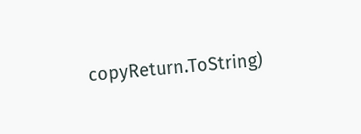copyReturn.ToString)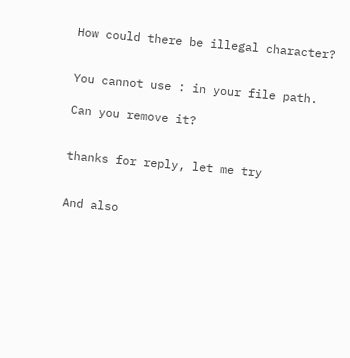How could there be illegal character?


You cannot use : in your file path.

Can you remove it?


thanks for reply, let me try


And also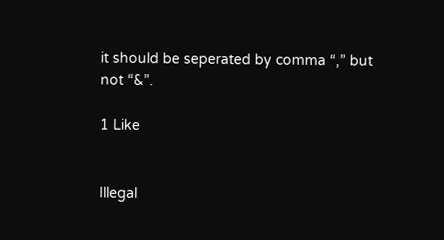it should be seperated by comma “,” but not “&”.

1 Like


Illegal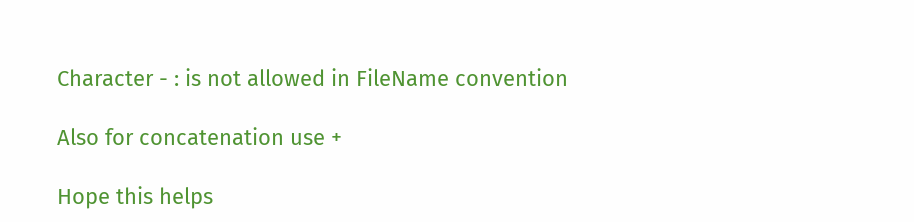Character - : is not allowed in FileName convention

Also for concatenation use +

Hope this helps